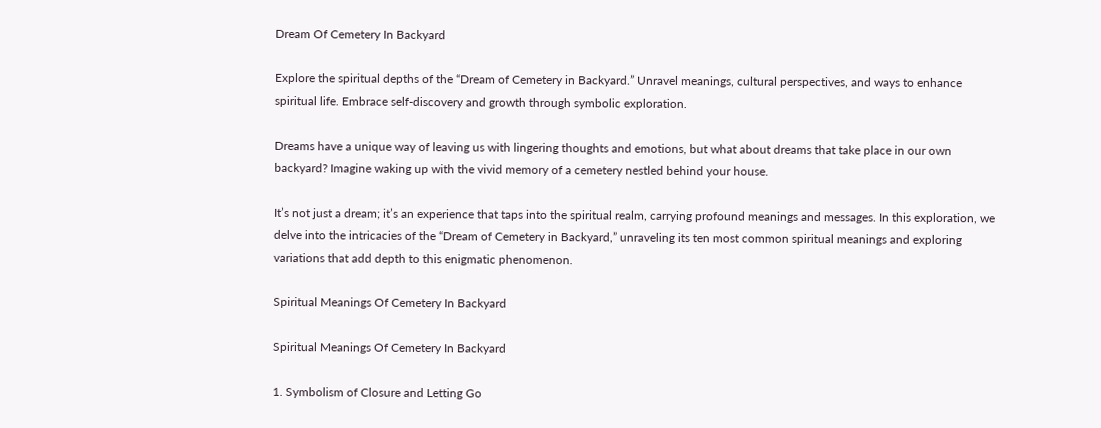Dream Of Cemetery In Backyard

Explore the spiritual depths of the “Dream of Cemetery in Backyard.” Unravel meanings, cultural perspectives, and ways to enhance spiritual life. Embrace self-discovery and growth through symbolic exploration.

Dreams have a unique way of leaving us with lingering thoughts and emotions, but what about dreams that take place in our own backyard? Imagine waking up with the vivid memory of a cemetery nestled behind your house.

It’s not just a dream; it’s an experience that taps into the spiritual realm, carrying profound meanings and messages. In this exploration, we delve into the intricacies of the “Dream of Cemetery in Backyard,” unraveling its ten most common spiritual meanings and exploring variations that add depth to this enigmatic phenomenon.

Spiritual Meanings Of Cemetery In Backyard

Spiritual Meanings Of Cemetery In Backyard

1. Symbolism of Closure and Letting Go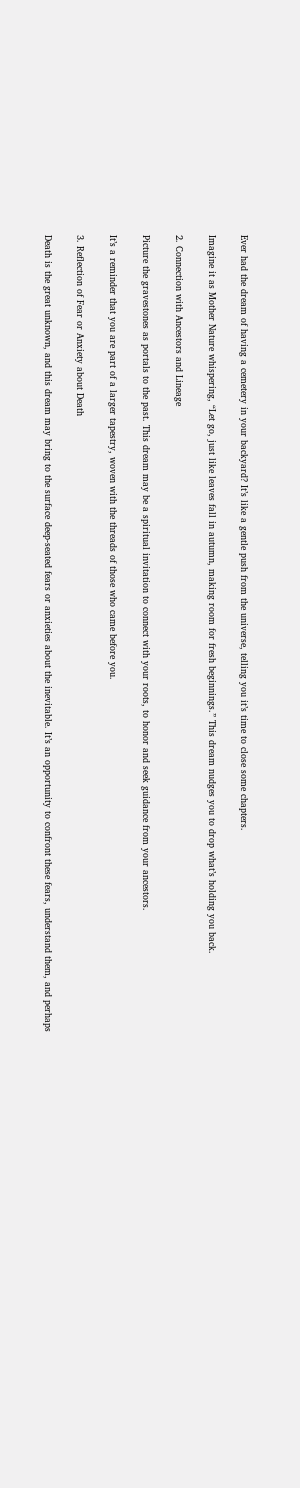Ever had the dream of having a cemetery in your backyard? It’s like a gentle push from the universe, telling you it’s time to close some chapters.

Imagine it as Mother Nature whispering, “Let go, just like leaves fall in autumn, making room for fresh beginnings.” This dream nudges you to drop what’s holding you back.

2. Connection with Ancestors and Lineage

Picture the gravestones as portals to the past. This dream may be a spiritual invitation to connect with your roots, to honor and seek guidance from your ancestors.

It’s a reminder that you are part of a larger tapestry, woven with the threads of those who came before you.

3. Reflection of Fear or Anxiety about Death

Death is the great unknown, and this dream may bring to the surface deep-seated fears or anxieties about the inevitable. It’s an opportunity to confront these fears, understand them, and perhaps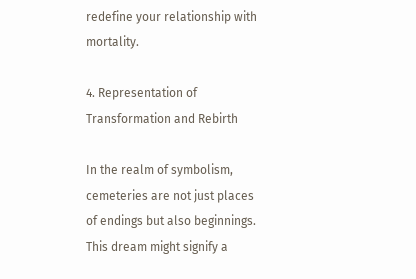redefine your relationship with mortality.

4. Representation of Transformation and Rebirth

In the realm of symbolism, cemeteries are not just places of endings but also beginnings. This dream might signify a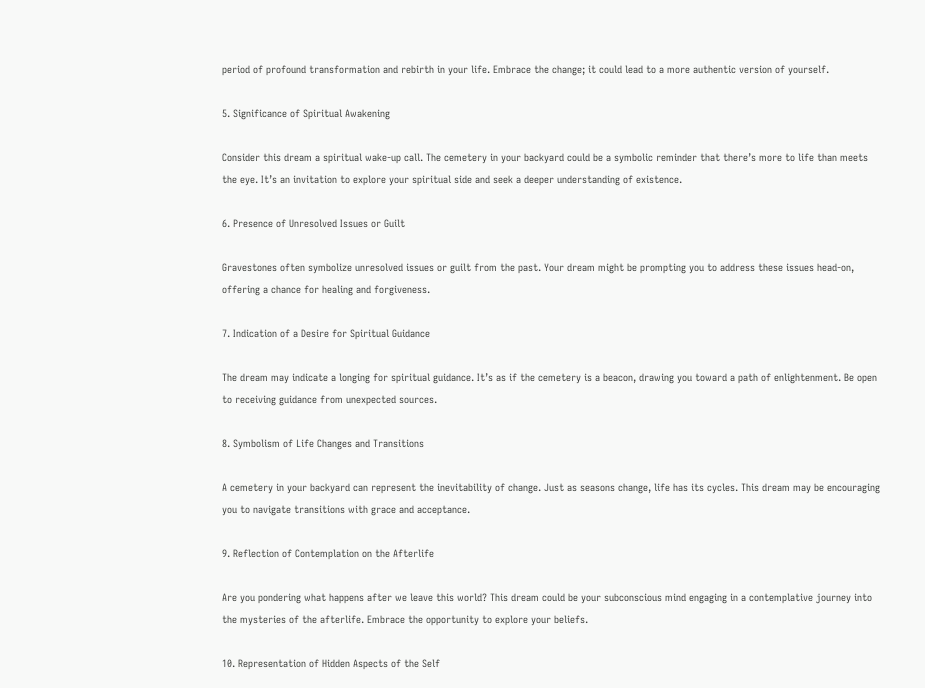period of profound transformation and rebirth in your life. Embrace the change; it could lead to a more authentic version of yourself.

5. Significance of Spiritual Awakening

Consider this dream a spiritual wake-up call. The cemetery in your backyard could be a symbolic reminder that there’s more to life than meets the eye. It’s an invitation to explore your spiritual side and seek a deeper understanding of existence.

6. Presence of Unresolved Issues or Guilt

Gravestones often symbolize unresolved issues or guilt from the past. Your dream might be prompting you to address these issues head-on, offering a chance for healing and forgiveness.

7. Indication of a Desire for Spiritual Guidance

The dream may indicate a longing for spiritual guidance. It’s as if the cemetery is a beacon, drawing you toward a path of enlightenment. Be open to receiving guidance from unexpected sources.

8. Symbolism of Life Changes and Transitions

A cemetery in your backyard can represent the inevitability of change. Just as seasons change, life has its cycles. This dream may be encouraging you to navigate transitions with grace and acceptance.

9. Reflection of Contemplation on the Afterlife

Are you pondering what happens after we leave this world? This dream could be your subconscious mind engaging in a contemplative journey into the mysteries of the afterlife. Embrace the opportunity to explore your beliefs.

10. Representation of Hidden Aspects of the Self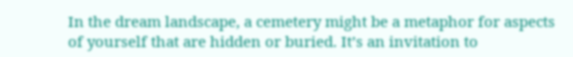In the dream landscape, a cemetery might be a metaphor for aspects of yourself that are hidden or buried. It’s an invitation to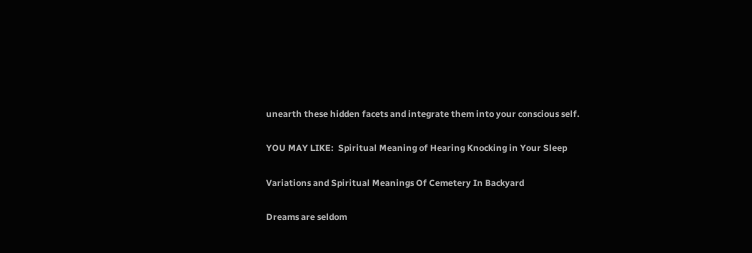unearth these hidden facets and integrate them into your conscious self.

YOU MAY LIKE:  Spiritual Meaning of Hearing Knocking in Your Sleep

Variations and Spiritual Meanings Of Cemetery In Backyard

Dreams are seldom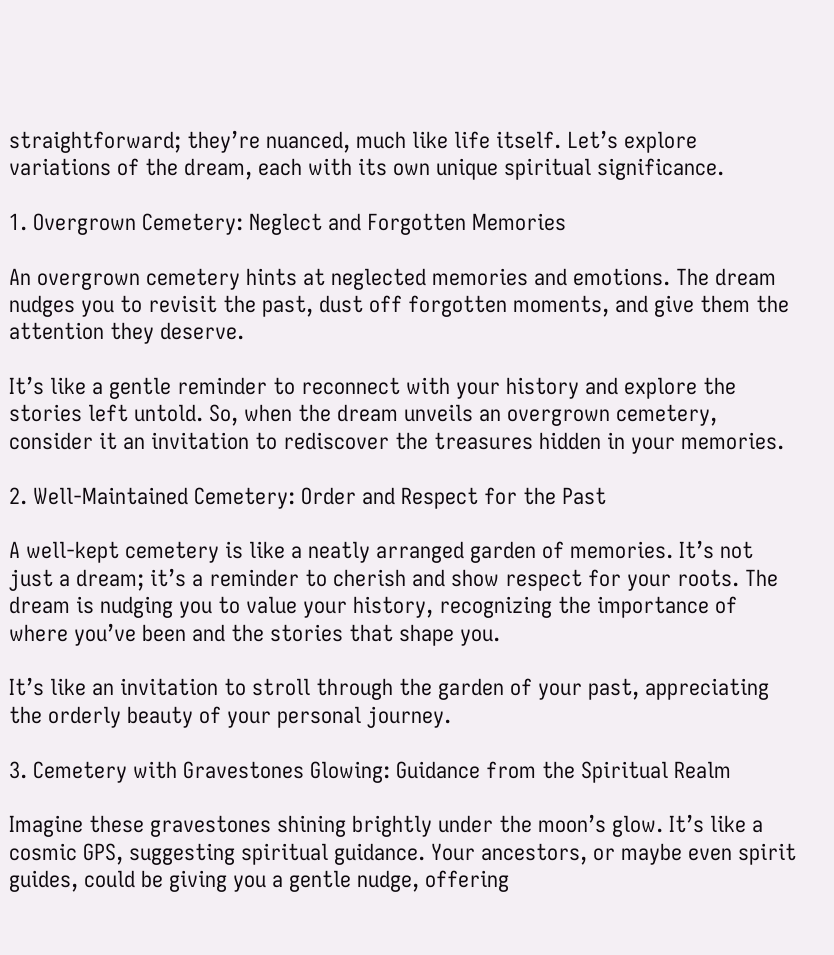straightforward; they’re nuanced, much like life itself. Let’s explore variations of the dream, each with its own unique spiritual significance.

1. Overgrown Cemetery: Neglect and Forgotten Memories

An overgrown cemetery hints at neglected memories and emotions. The dream nudges you to revisit the past, dust off forgotten moments, and give them the attention they deserve.

It’s like a gentle reminder to reconnect with your history and explore the stories left untold. So, when the dream unveils an overgrown cemetery, consider it an invitation to rediscover the treasures hidden in your memories.

2. Well-Maintained Cemetery: Order and Respect for the Past

A well-kept cemetery is like a neatly arranged garden of memories. It’s not just a dream; it’s a reminder to cherish and show respect for your roots. The dream is nudging you to value your history, recognizing the importance of where you’ve been and the stories that shape you.

It’s like an invitation to stroll through the garden of your past, appreciating the orderly beauty of your personal journey.

3. Cemetery with Gravestones Glowing: Guidance from the Spiritual Realm

Imagine these gravestones shining brightly under the moon’s glow. It’s like a cosmic GPS, suggesting spiritual guidance. Your ancestors, or maybe even spirit guides, could be giving you a gentle nudge, offering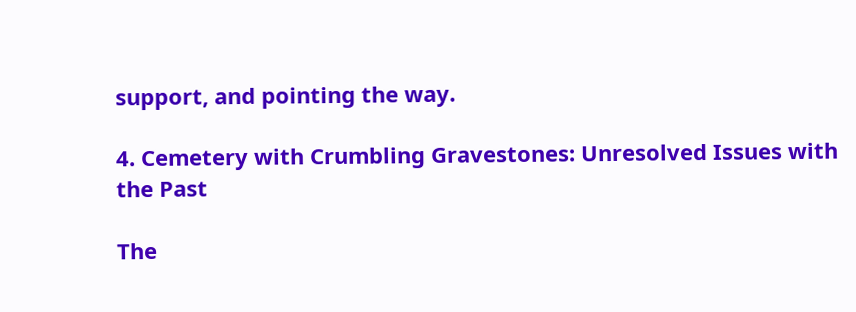support, and pointing the way.

4. Cemetery with Crumbling Gravestones: Unresolved Issues with the Past

The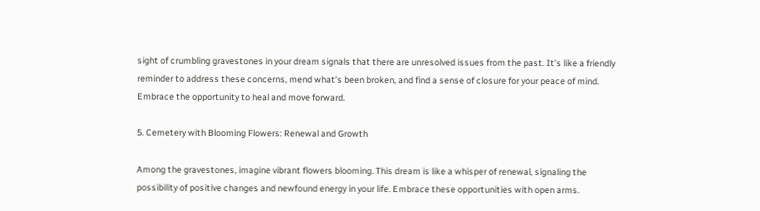sight of crumbling gravestones in your dream signals that there are unresolved issues from the past. It’s like a friendly reminder to address these concerns, mend what’s been broken, and find a sense of closure for your peace of mind. Embrace the opportunity to heal and move forward.

5. Cemetery with Blooming Flowers: Renewal and Growth

Among the gravestones, imagine vibrant flowers blooming. This dream is like a whisper of renewal, signaling the possibility of positive changes and newfound energy in your life. Embrace these opportunities with open arms.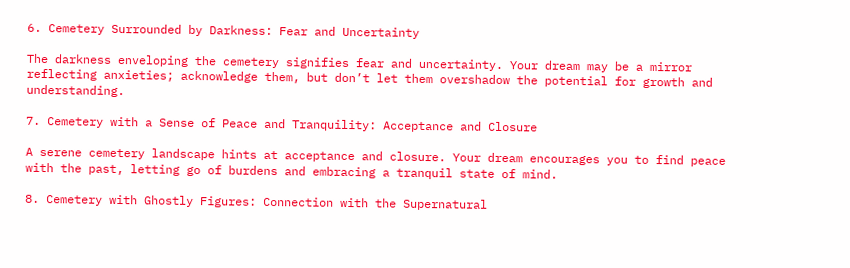6. Cemetery Surrounded by Darkness: Fear and Uncertainty

The darkness enveloping the cemetery signifies fear and uncertainty. Your dream may be a mirror reflecting anxieties; acknowledge them, but don’t let them overshadow the potential for growth and understanding.

7. Cemetery with a Sense of Peace and Tranquility: Acceptance and Closure

A serene cemetery landscape hints at acceptance and closure. Your dream encourages you to find peace with the past, letting go of burdens and embracing a tranquil state of mind.

8. Cemetery with Ghostly Figures: Connection with the Supernatural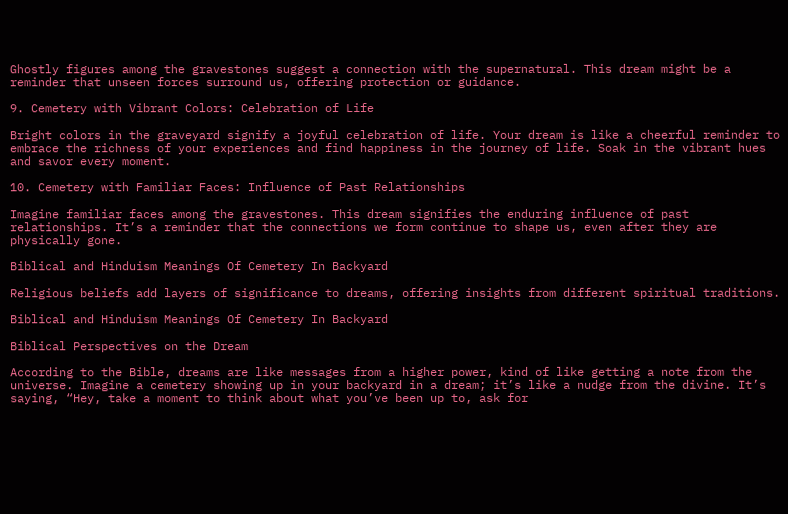Ghostly figures among the gravestones suggest a connection with the supernatural. This dream might be a reminder that unseen forces surround us, offering protection or guidance.

9. Cemetery with Vibrant Colors: Celebration of Life

Bright colors in the graveyard signify a joyful celebration of life. Your dream is like a cheerful reminder to embrace the richness of your experiences and find happiness in the journey of life. Soak in the vibrant hues and savor every moment.

10. Cemetery with Familiar Faces: Influence of Past Relationships

Imagine familiar faces among the gravestones. This dream signifies the enduring influence of past relationships. It’s a reminder that the connections we form continue to shape us, even after they are physically gone.

Biblical and Hinduism Meanings Of Cemetery In Backyard

Religious beliefs add layers of significance to dreams, offering insights from different spiritual traditions.

Biblical and Hinduism Meanings Of Cemetery In Backyard

Biblical Perspectives on the Dream

According to the Bible, dreams are like messages from a higher power, kind of like getting a note from the universe. Imagine a cemetery showing up in your backyard in a dream; it’s like a nudge from the divine. It’s saying, “Hey, take a moment to think about what you’ve been up to, ask for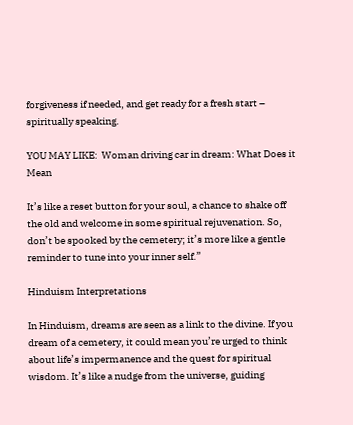forgiveness if needed, and get ready for a fresh start – spiritually speaking.

YOU MAY LIKE:  Woman driving car in dream: What Does it Mean

It’s like a reset button for your soul, a chance to shake off the old and welcome in some spiritual rejuvenation. So, don’t be spooked by the cemetery; it’s more like a gentle reminder to tune into your inner self.”

Hinduism Interpretations

In Hinduism, dreams are seen as a link to the divine. If you dream of a cemetery, it could mean you’re urged to think about life’s impermanence and the quest for spiritual wisdom. It’s like a nudge from the universe, guiding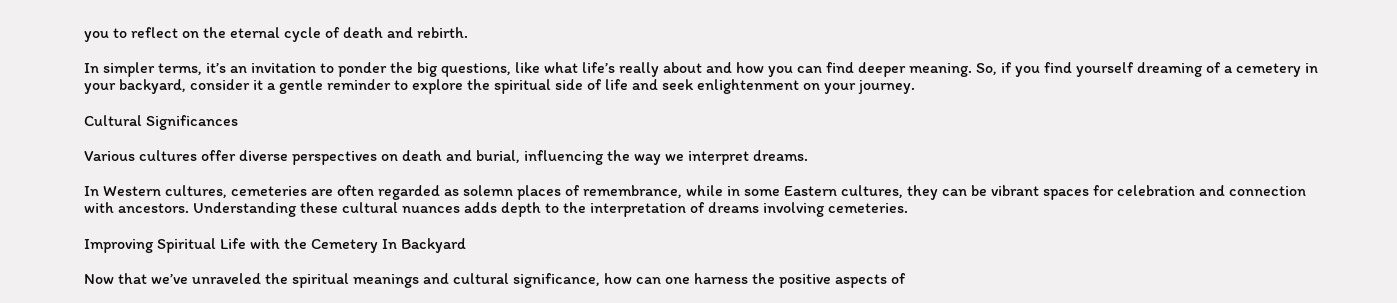you to reflect on the eternal cycle of death and rebirth.

In simpler terms, it’s an invitation to ponder the big questions, like what life’s really about and how you can find deeper meaning. So, if you find yourself dreaming of a cemetery in your backyard, consider it a gentle reminder to explore the spiritual side of life and seek enlightenment on your journey.

Cultural Significances

Various cultures offer diverse perspectives on death and burial, influencing the way we interpret dreams.

In Western cultures, cemeteries are often regarded as solemn places of remembrance, while in some Eastern cultures, they can be vibrant spaces for celebration and connection with ancestors. Understanding these cultural nuances adds depth to the interpretation of dreams involving cemeteries.

Improving Spiritual Life with the Cemetery In Backyard

Now that we’ve unraveled the spiritual meanings and cultural significance, how can one harness the positive aspects of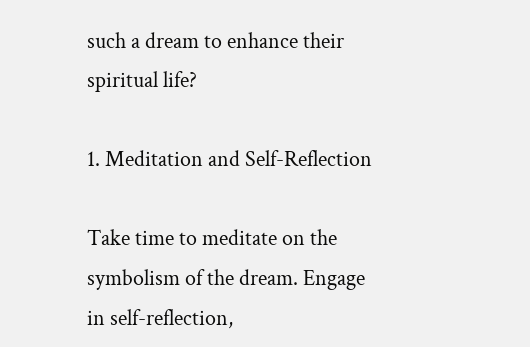such a dream to enhance their spiritual life?

1. Meditation and Self-Reflection

Take time to meditate on the symbolism of the dream. Engage in self-reflection,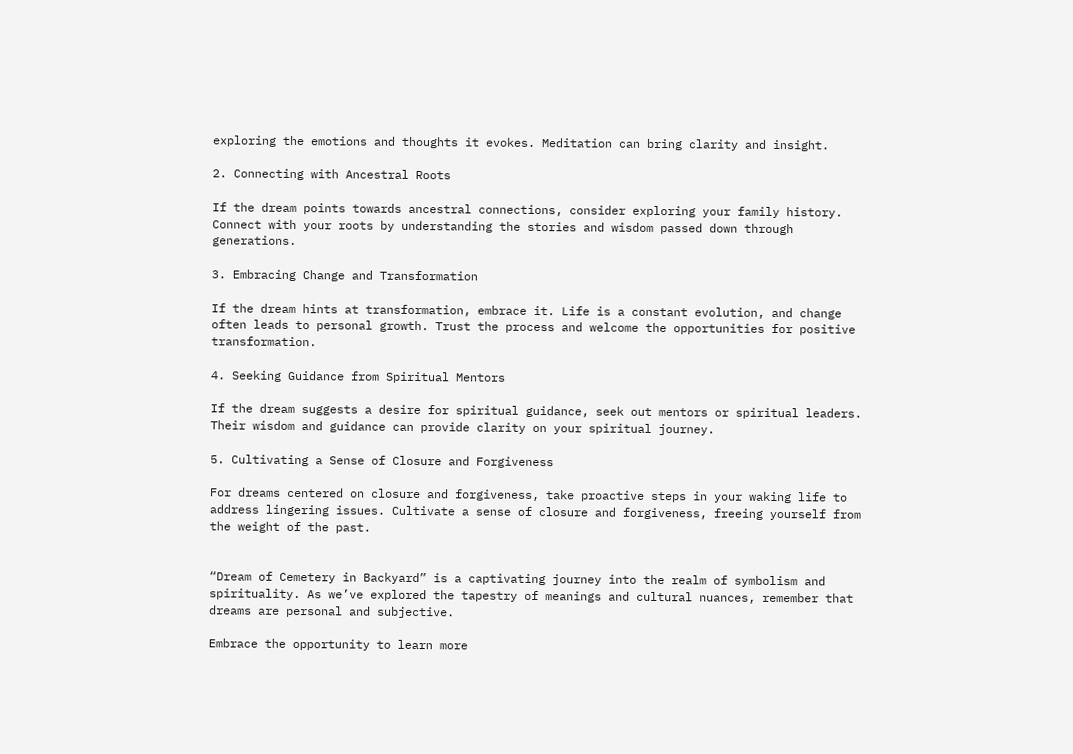exploring the emotions and thoughts it evokes. Meditation can bring clarity and insight.

2. Connecting with Ancestral Roots

If the dream points towards ancestral connections, consider exploring your family history. Connect with your roots by understanding the stories and wisdom passed down through generations.

3. Embracing Change and Transformation

If the dream hints at transformation, embrace it. Life is a constant evolution, and change often leads to personal growth. Trust the process and welcome the opportunities for positive transformation.

4. Seeking Guidance from Spiritual Mentors

If the dream suggests a desire for spiritual guidance, seek out mentors or spiritual leaders. Their wisdom and guidance can provide clarity on your spiritual journey.

5. Cultivating a Sense of Closure and Forgiveness

For dreams centered on closure and forgiveness, take proactive steps in your waking life to address lingering issues. Cultivate a sense of closure and forgiveness, freeing yourself from the weight of the past.


“Dream of Cemetery in Backyard” is a captivating journey into the realm of symbolism and spirituality. As we’ve explored the tapestry of meanings and cultural nuances, remember that dreams are personal and subjective.

Embrace the opportunity to learn more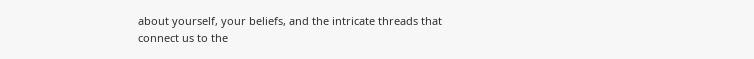about yourself, your beliefs, and the intricate threads that connect us to the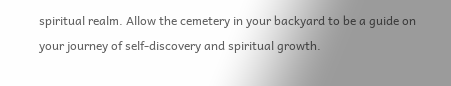spiritual realm. Allow the cemetery in your backyard to be a guide on your journey of self-discovery and spiritual growth.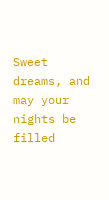Sweet dreams, and may your nights be filled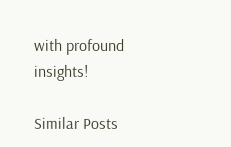with profound insights!

Similar Posts